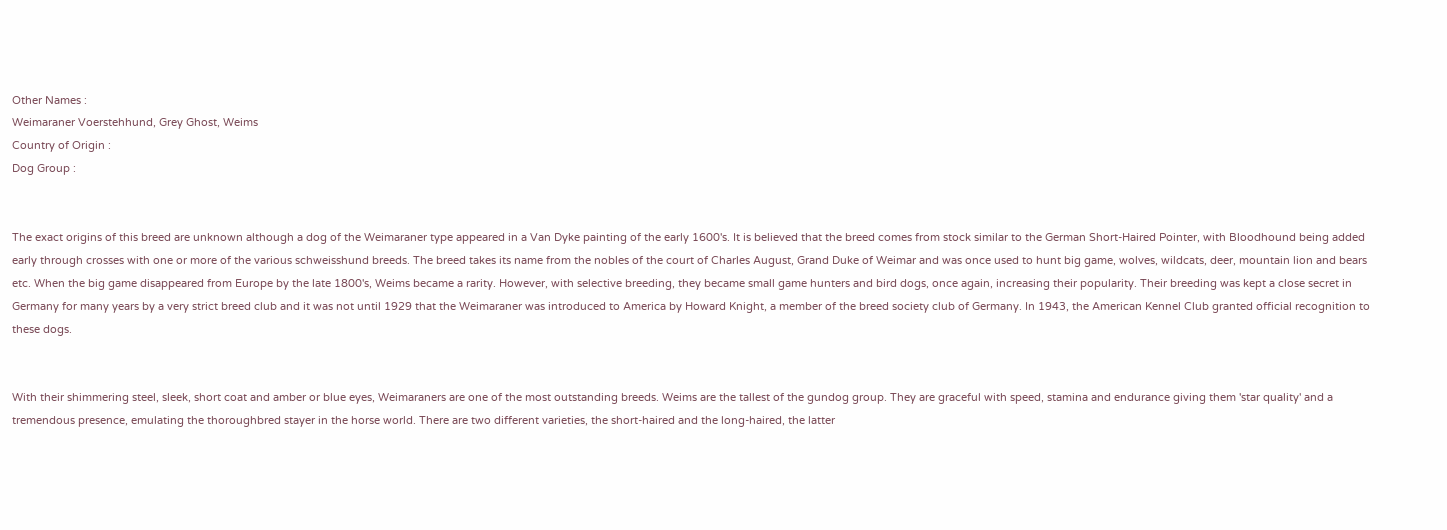Other Names :
Weimaraner Voerstehhund, Grey Ghost, Weims
Country of Origin :
Dog Group :


The exact origins of this breed are unknown although a dog of the Weimaraner type appeared in a Van Dyke painting of the early 1600's. It is believed that the breed comes from stock similar to the German Short-Haired Pointer, with Bloodhound being added early through crosses with one or more of the various schweisshund breeds. The breed takes its name from the nobles of the court of Charles August, Grand Duke of Weimar and was once used to hunt big game, wolves, wildcats, deer, mountain lion and bears etc. When the big game disappeared from Europe by the late 1800's, Weims became a rarity. However, with selective breeding, they became small game hunters and bird dogs, once again, increasing their popularity. Their breeding was kept a close secret in Germany for many years by a very strict breed club and it was not until 1929 that the Weimaraner was introduced to America by Howard Knight, a member of the breed society club of Germany. In 1943, the American Kennel Club granted official recognition to these dogs.


With their shimmering steel, sleek, short coat and amber or blue eyes, Weimaraners are one of the most outstanding breeds. Weims are the tallest of the gundog group. They are graceful with speed, stamina and endurance giving them 'star quality' and a tremendous presence, emulating the thoroughbred stayer in the horse world. There are two different varieties, the short-haired and the long-haired, the latter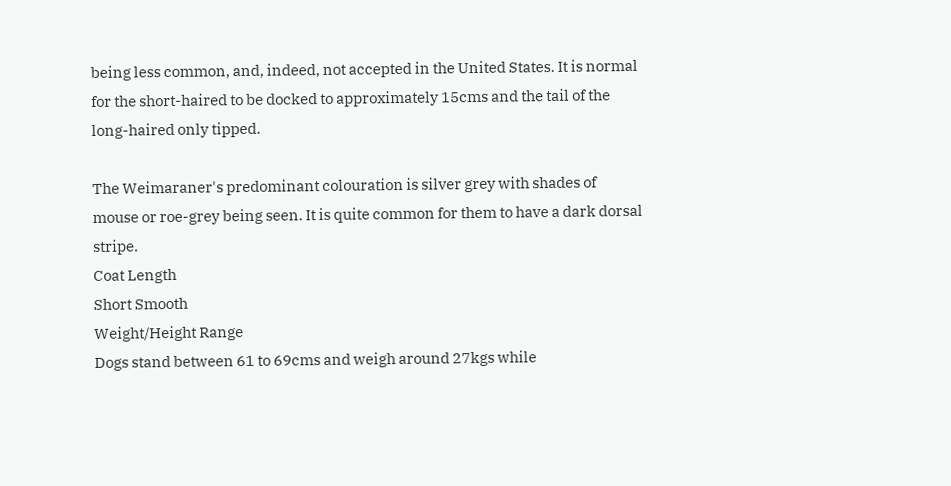being less common, and, indeed, not accepted in the United States. It is normal for the short-haired to be docked to approximately 15cms and the tail of the long-haired only tipped.

The Weimaraner's predominant colouration is silver grey with shades of mouse or roe-grey being seen. It is quite common for them to have a dark dorsal stripe.
Coat Length
Short Smooth
Weight/Height Range
Dogs stand between 61 to 69cms and weigh around 27kgs while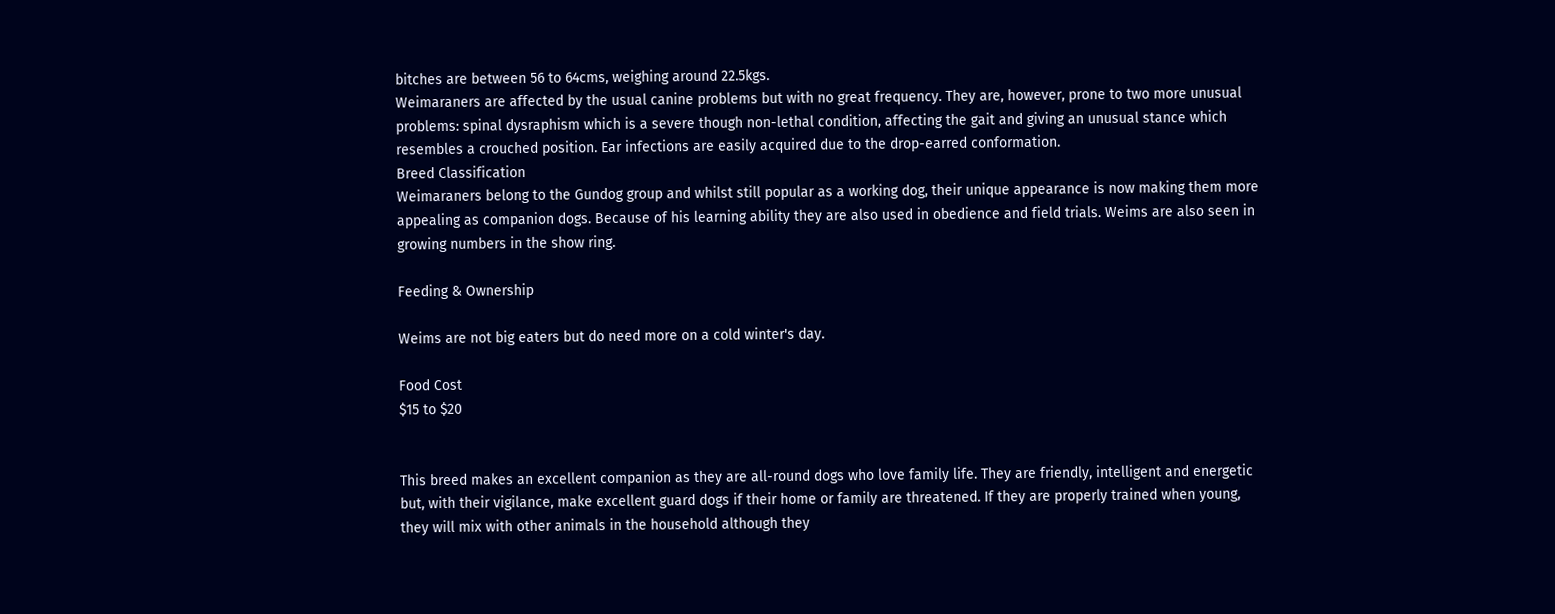bitches are between 56 to 64cms, weighing around 22.5kgs.
Weimaraners are affected by the usual canine problems but with no great frequency. They are, however, prone to two more unusual problems: spinal dysraphism which is a severe though non-lethal condition, affecting the gait and giving an unusual stance which resembles a crouched position. Ear infections are easily acquired due to the drop-earred conformation.
Breed Classification
Weimaraners belong to the Gundog group and whilst still popular as a working dog, their unique appearance is now making them more appealing as companion dogs. Because of his learning ability they are also used in obedience and field trials. Weims are also seen in growing numbers in the show ring.

Feeding & Ownership

Weims are not big eaters but do need more on a cold winter's day.

Food Cost
$15 to $20


This breed makes an excellent companion as they are all-round dogs who love family life. They are friendly, intelligent and energetic but, with their vigilance, make excellent guard dogs if their home or family are threatened. If they are properly trained when young, they will mix with other animals in the household although they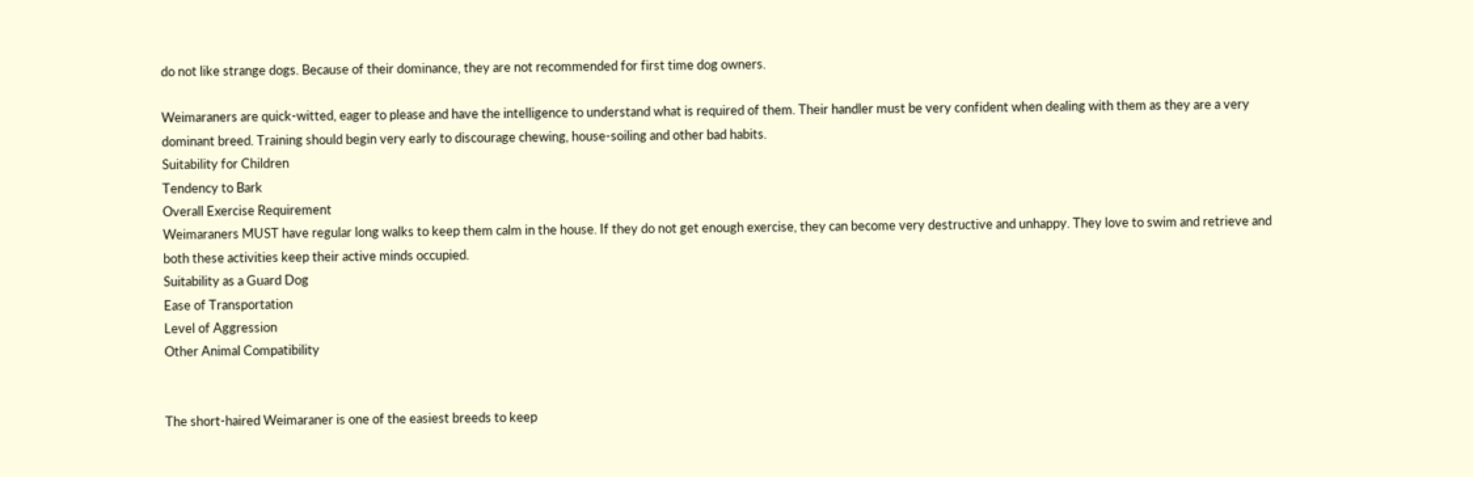do not like strange dogs. Because of their dominance, they are not recommended for first time dog owners.

Weimaraners are quick-witted, eager to please and have the intelligence to understand what is required of them. Their handler must be very confident when dealing with them as they are a very dominant breed. Training should begin very early to discourage chewing, house-soiling and other bad habits.
Suitability for Children
Tendency to Bark
Overall Exercise Requirement
Weimaraners MUST have regular long walks to keep them calm in the house. If they do not get enough exercise, they can become very destructive and unhappy. They love to swim and retrieve and both these activities keep their active minds occupied.
Suitability as a Guard Dog
Ease of Transportation
Level of Aggression
Other Animal Compatibility


The short-haired Weimaraner is one of the easiest breeds to keep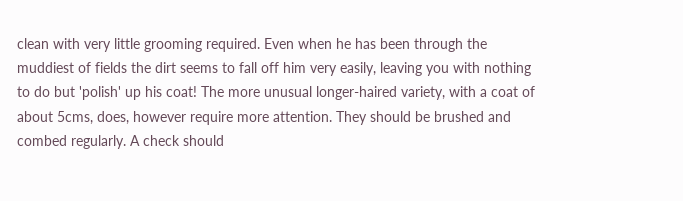clean with very little grooming required. Even when he has been through the muddiest of fields the dirt seems to fall off him very easily, leaving you with nothing to do but 'polish' up his coat! The more unusual longer-haired variety, with a coat of about 5cms, does, however require more attention. They should be brushed and combed regularly. A check should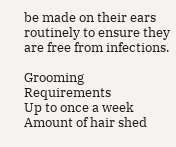be made on their ears routinely to ensure they are free from infections.

Grooming Requirements
Up to once a week
Amount of hair shed